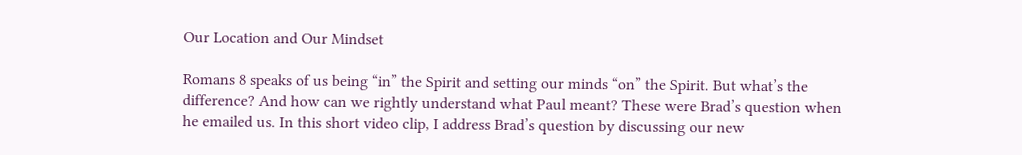Our Location and Our Mindset

Romans 8 speaks of us being “in” the Spirit and setting our minds “on” the Spirit. But what’s the difference? And how can we rightly understand what Paul meant? These were Brad’s question when he emailed us. In this short video clip, I address Brad’s question by discussing our new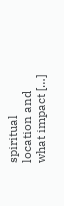spiritual location and what impact […]